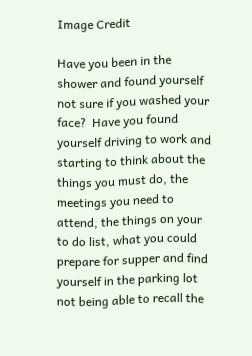Image Credit

Have you been in the shower and found yourself not sure if you washed your face?  Have you found yourself driving to work and starting to think about the things you must do, the meetings you need to attend, the things on your to do list, what you could prepare for supper and find yourself in the parking lot not being able to recall the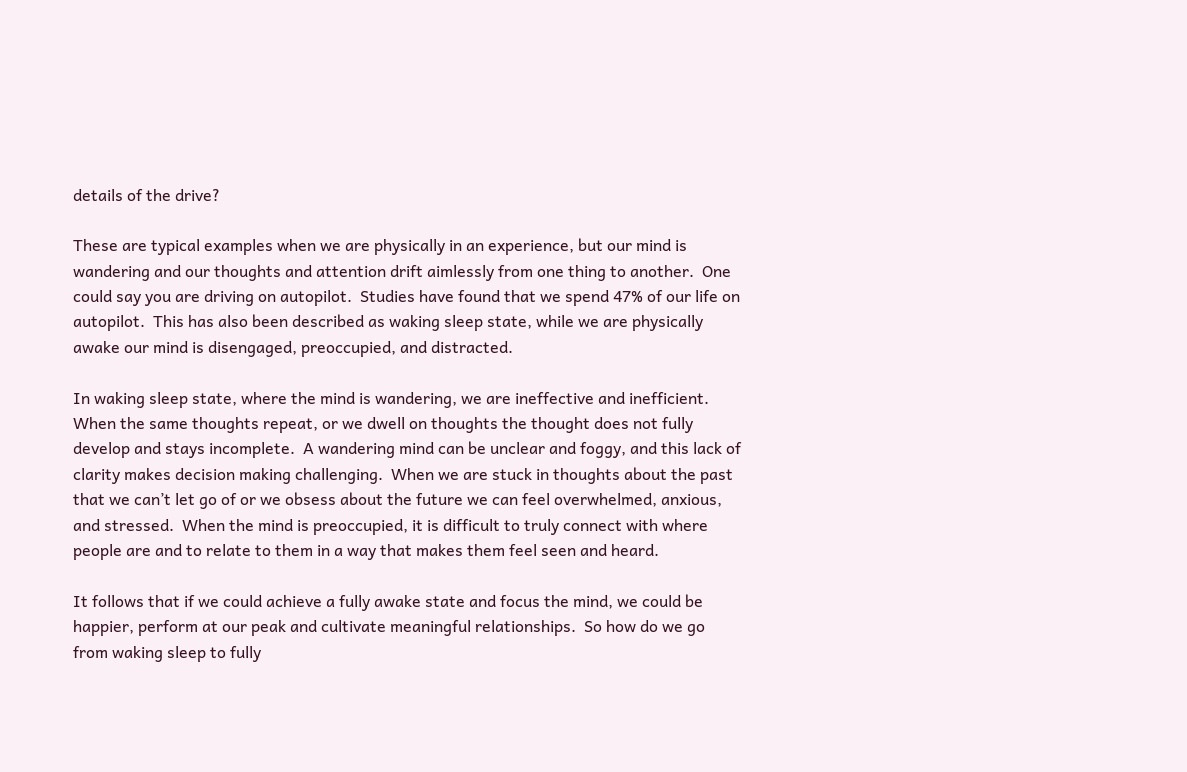details of the drive?

These are typical examples when we are physically in an experience, but our mind is wandering and our thoughts and attention drift aimlessly from one thing to another.  One could say you are driving on autopilot.  Studies have found that we spend 47% of our life on autopilot.  This has also been described as waking sleep state, while we are physically awake our mind is disengaged, preoccupied, and distracted.

In waking sleep state, where the mind is wandering, we are ineffective and inefficient.  When the same thoughts repeat, or we dwell on thoughts the thought does not fully develop and stays incomplete.  A wandering mind can be unclear and foggy, and this lack of clarity makes decision making challenging.  When we are stuck in thoughts about the past that we can’t let go of or we obsess about the future we can feel overwhelmed, anxious, and stressed.  When the mind is preoccupied, it is difficult to truly connect with where people are and to relate to them in a way that makes them feel seen and heard.

It follows that if we could achieve a fully awake state and focus the mind, we could be happier, perform at our peak and cultivate meaningful relationships.  So how do we go from waking sleep to fully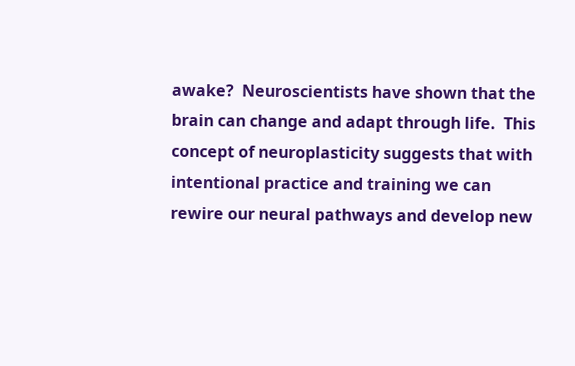awake?  Neuroscientists have shown that the brain can change and adapt through life.  This concept of neuroplasticity suggests that with intentional practice and training we can rewire our neural pathways and develop new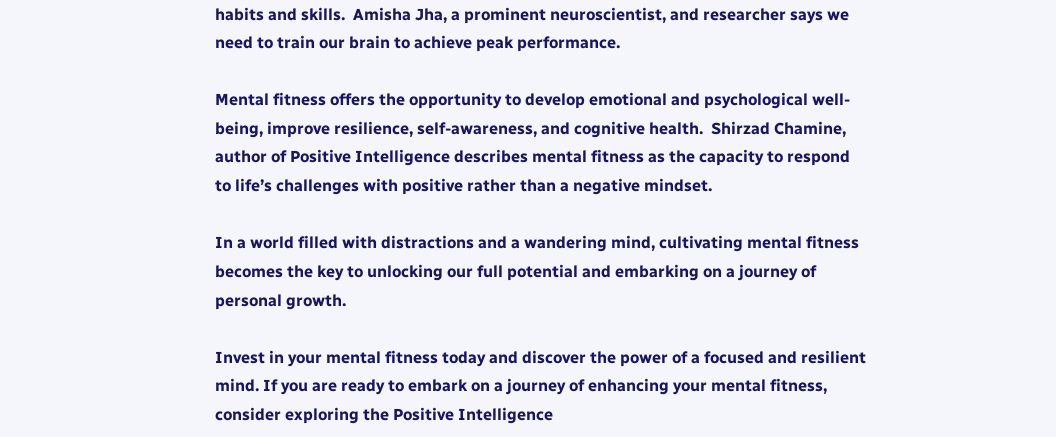habits and skills.  Amisha Jha, a prominent neuroscientist, and researcher says we need to train our brain to achieve peak performance.

Mental fitness offers the opportunity to develop emotional and psychological well-being, improve resilience, self-awareness, and cognitive health.  Shirzad Chamine, author of Positive Intelligence describes mental fitness as the capacity to respond to life’s challenges with positive rather than a negative mindset.

In a world filled with distractions and a wandering mind, cultivating mental fitness becomes the key to unlocking our full potential and embarking on a journey of personal growth.

Invest in your mental fitness today and discover the power of a focused and resilient mind. If you are ready to embark on a journey of enhancing your mental fitness, consider exploring the Positive Intelligence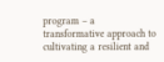program – a transformative approach to cultivating a resilient and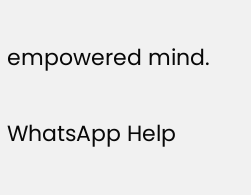empowered mind.

WhatsApp Help